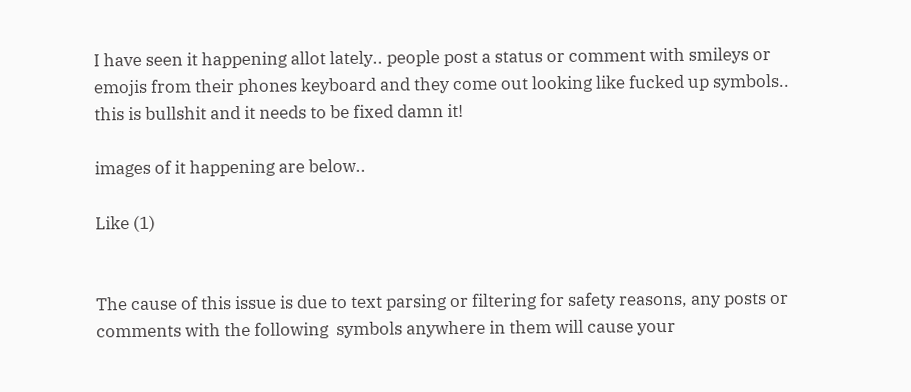I have seen it happening allot lately.. people post a status or comment with smileys or emojis from their phones keyboard and they come out looking like fucked up symbols.. this is bullshit and it needs to be fixed damn it!

images of it happening are below..

Like (1)


The cause of this issue is due to text parsing or filtering for safety reasons, any posts or comments with the following  symbols anywhere in them will cause your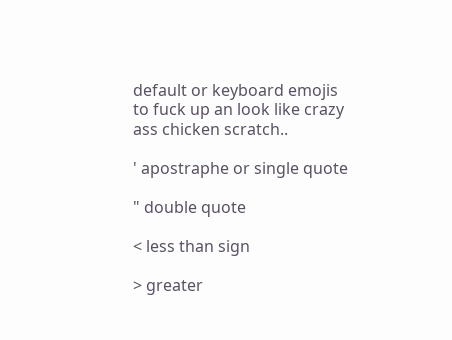default or keyboard emojis to fuck up an look like crazy ass chicken scratch..

' apostraphe or single quote

" double quote

< less than sign

> greater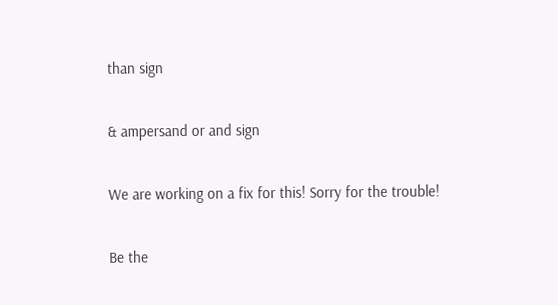than sign

& ampersand or and sign

We are working on a fix for this! Sorry for the trouble!

Be the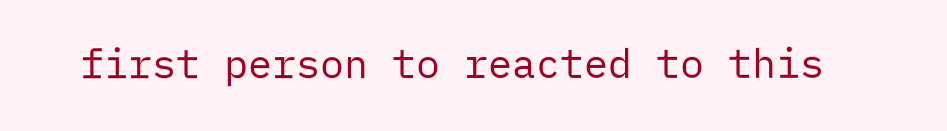first person to reacted to this